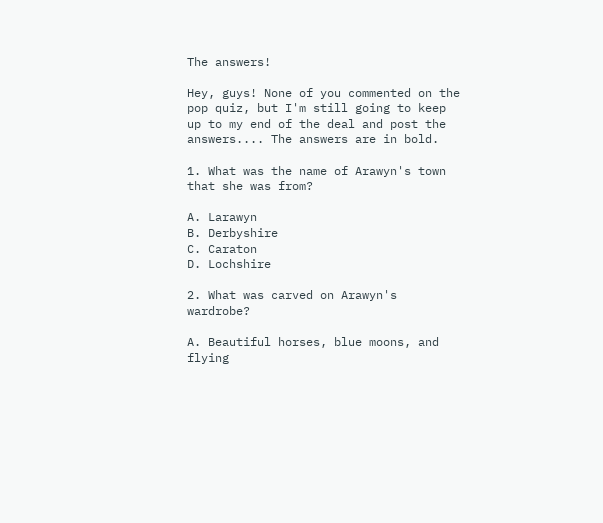The answers!

Hey, guys! None of you commented on the pop quiz, but I'm still going to keep up to my end of the deal and post the answers.... The answers are in bold.

1. What was the name of Arawyn's town that she was from?

A. Larawyn
B. Derbyshire
C. Caraton
D. Lochshire

2. What was carved on Arawyn's wardrobe?

A. Beautiful horses, blue moons, and flying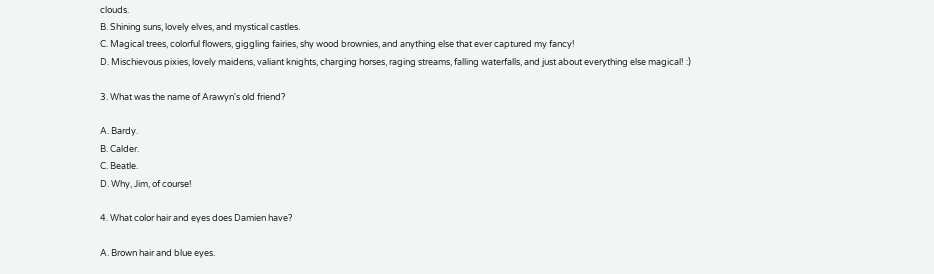clouds.
B. Shining suns, lovely elves, and mystical castles.
C. Magical trees, colorful flowers, giggling fairies, shy wood brownies, and anything else that ever captured my fancy!
D. Mischievous pixies, lovely maidens, valiant knights, charging horses, raging streams, falling waterfalls, and just about everything else magical! :)

3. What was the name of Arawyn's old friend?

A. Bardy.
B. Calder.
C. Beatle.
D. Why, Jim, of course!

4. What color hair and eyes does Damien have?

A. Brown hair and blue eyes.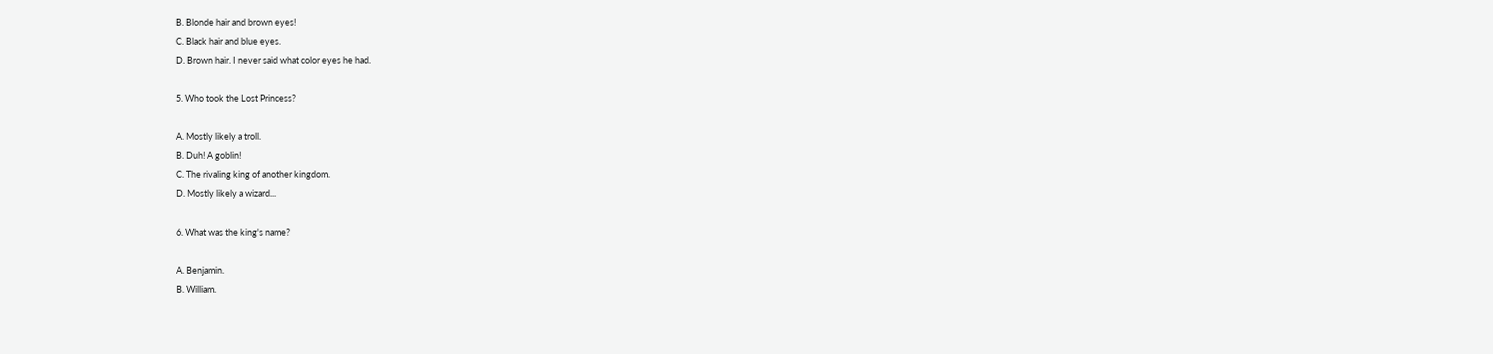B. Blonde hair and brown eyes!
C. Black hair and blue eyes.
D. Brown hair. I never said what color eyes he had.

5. Who took the Lost Princess?

A. Mostly likely a troll.
B. Duh! A goblin!
C. The rivaling king of another kingdom.
D. Mostly likely a wizard...

6. What was the king's name?

A. Benjamin.
B. William.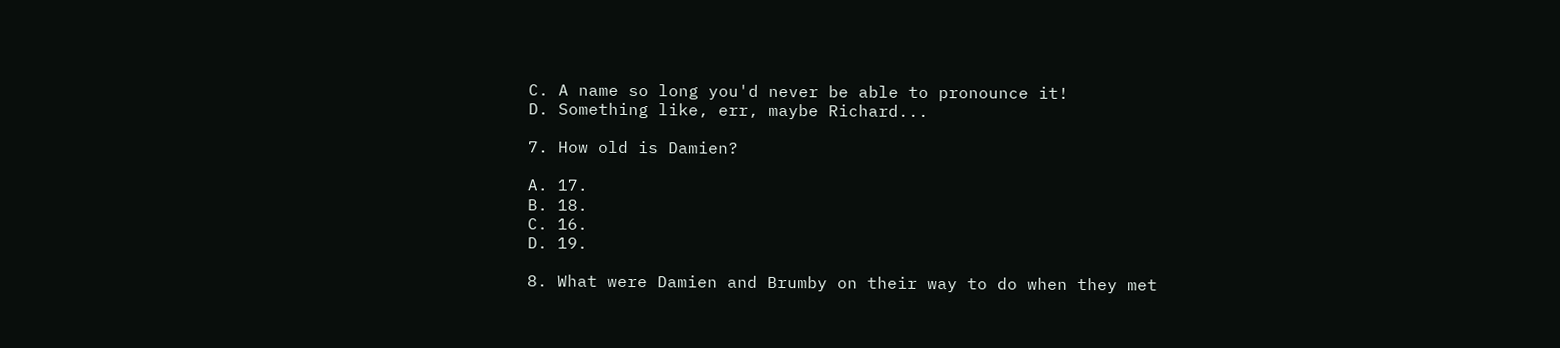C. A name so long you'd never be able to pronounce it!
D. Something like, err, maybe Richard...

7. How old is Damien?

A. 17.
B. 18.
C. 16.
D. 19.

8. What were Damien and Brumby on their way to do when they met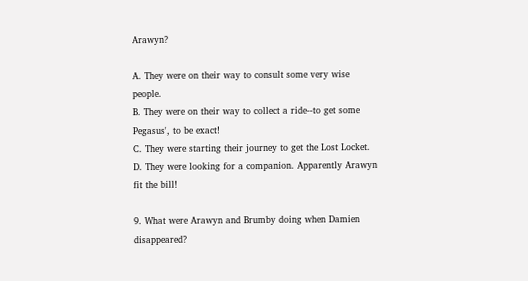Arawyn?

A. They were on their way to consult some very wise people.
B. They were on their way to collect a ride--to get some Pegasus', to be exact!
C. They were starting their journey to get the Lost Locket.
D. They were looking for a companion. Apparently Arawyn fit the bill!

9. What were Arawyn and Brumby doing when Damien disappeared?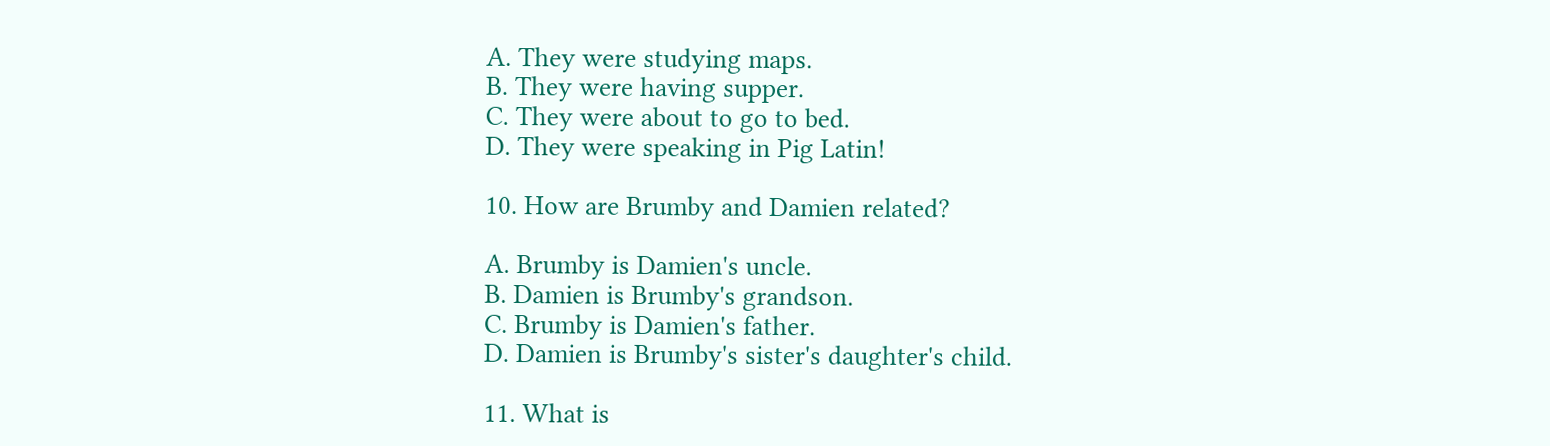A. They were studying maps.
B. They were having supper.
C. They were about to go to bed.
D. They were speaking in Pig Latin!

10. How are Brumby and Damien related?

A. Brumby is Damien's uncle.
B. Damien is Brumby's grandson.
C. Brumby is Damien's father.
D. Damien is Brumby's sister's daughter's child.

11. What is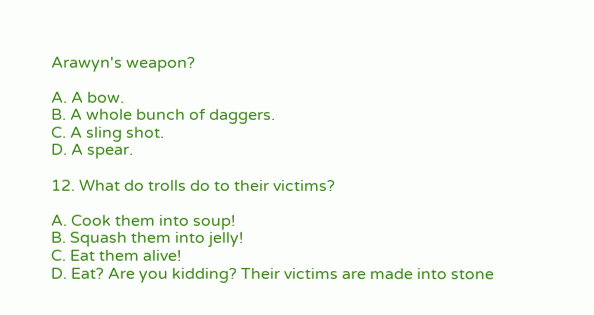Arawyn's weapon?

A. A bow.
B. A whole bunch of daggers.
C. A sling shot.
D. A spear.

12. What do trolls do to their victims?

A. Cook them into soup!
B. Squash them into jelly!
C. Eat them alive!
D. Eat? Are you kidding? Their victims are made into stone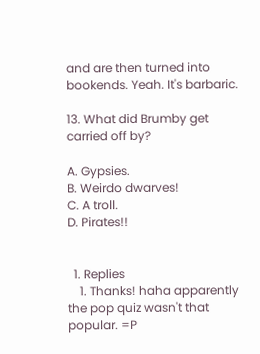and are then turned into bookends. Yeah. It's barbaric.

13. What did Brumby get carried off by?

A. Gypsies.
B. Weirdo dwarves!
C. A troll.
D. Pirates!!


  1. Replies
    1. Thanks! haha apparently the pop quiz wasn't that popular. =P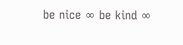be nice ∞ be kind ∞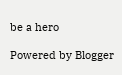be a hero

Powered by Blogger